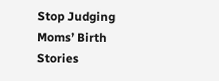Stop Judging Moms’ Birth Stories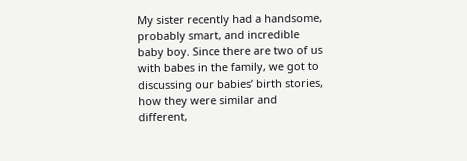My sister recently had a handsome, probably smart, and incredible baby boy. Since there are two of us with babes in the family, we got to discussing our babies’ birth stories, how they were similar and different,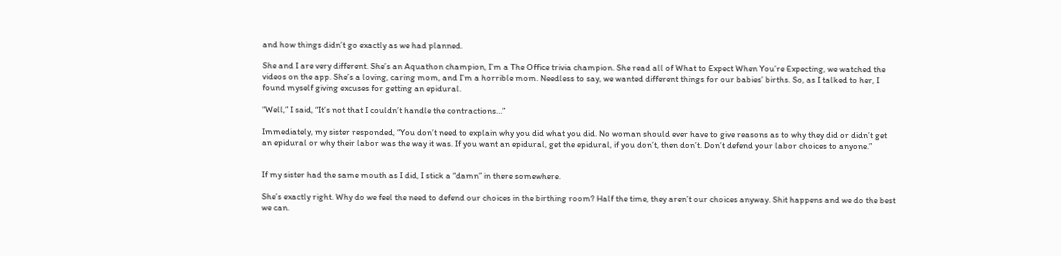and how things didn’t go exactly as we had planned.

She and I are very different. She’s an Aquathon champion, I’m a The Office trivia champion. She read all of What to Expect When You’re Expecting, we watched the videos on the app. She’s a loving, caring mom, and I’m a horrible mom. Needless to say, we wanted different things for our babies’ births. So, as I talked to her, I found myself giving excuses for getting an epidural.

“Well,” I said, “It’s not that I couldn’t handle the contractions…”

Immediately, my sister responded, “You don’t need to explain why you did what you did. No woman should ever have to give reasons as to why they did or didn’t get an epidural or why their labor was the way it was. If you want an epidural, get the epidural, if you don’t, then don’t. Don’t defend your labor choices to anyone.”


If my sister had the same mouth as I did, I stick a “damn” in there somewhere.

She’s exactly right. Why do we feel the need to defend our choices in the birthing room? Half the time, they aren’t our choices anyway. Shit happens and we do the best we can.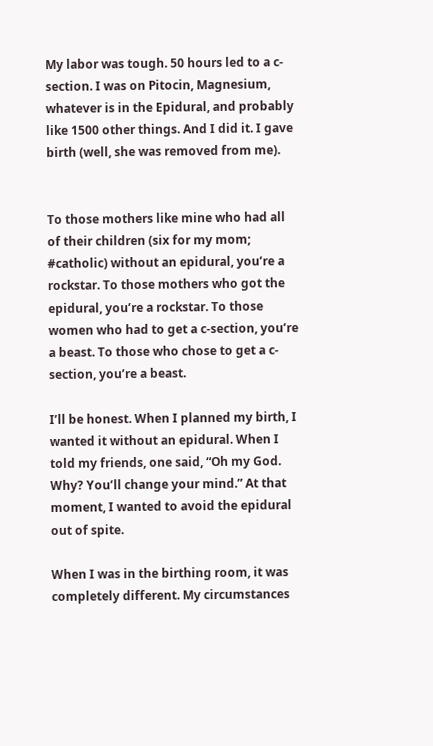My labor was tough. 50 hours led to a c-section. I was on Pitocin, Magnesium, whatever is in the Epidural, and probably like 1500 other things. And I did it. I gave birth (well, she was removed from me).


To those mothers like mine who had all of their children (six for my mom; #catholic) without an epidural, you’re a rockstar. To those mothers who got the epidural, you’re a rockstar. To those women who had to get a c-section, you’re a beast. To those who chose to get a c-section, you’re a beast.

I’ll be honest. When I planned my birth, I wanted it without an epidural. When I told my friends, one said, “Oh my God. Why? You’ll change your mind.” At that moment, I wanted to avoid the epidural out of spite.

When I was in the birthing room, it was completely different. My circumstances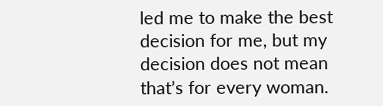led me to make the best decision for me, but my decision does not mean that’s for every woman.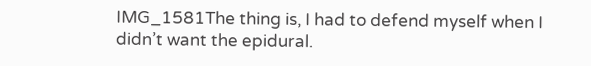IMG_1581The thing is, I had to defend myself when I didn’t want the epidural.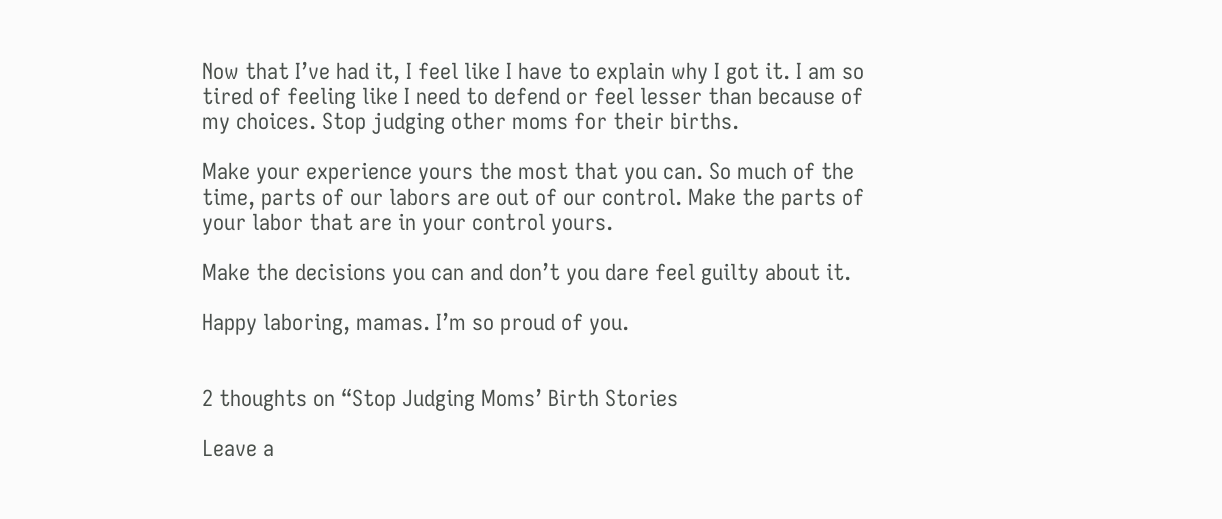Now that I’ve had it, I feel like I have to explain why I got it. I am so tired of feeling like I need to defend or feel lesser than because of my choices. Stop judging other moms for their births.

Make your experience yours the most that you can. So much of the time, parts of our labors are out of our control. Make the parts of your labor that are in your control yours.

Make the decisions you can and don’t you dare feel guilty about it.

Happy laboring, mamas. I’m so proud of you.


2 thoughts on “Stop Judging Moms’ Birth Stories

Leave a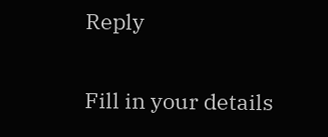Reply

Fill in your details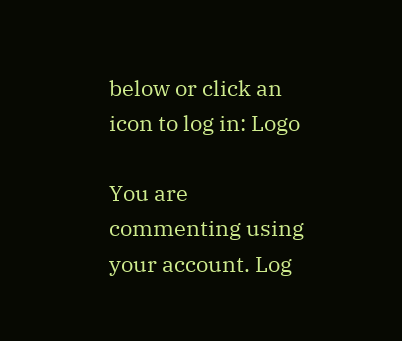below or click an icon to log in: Logo

You are commenting using your account. Log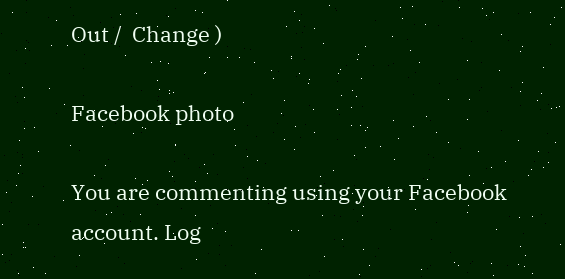Out /  Change )

Facebook photo

You are commenting using your Facebook account. Log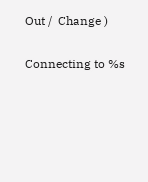Out /  Change )

Connecting to %s